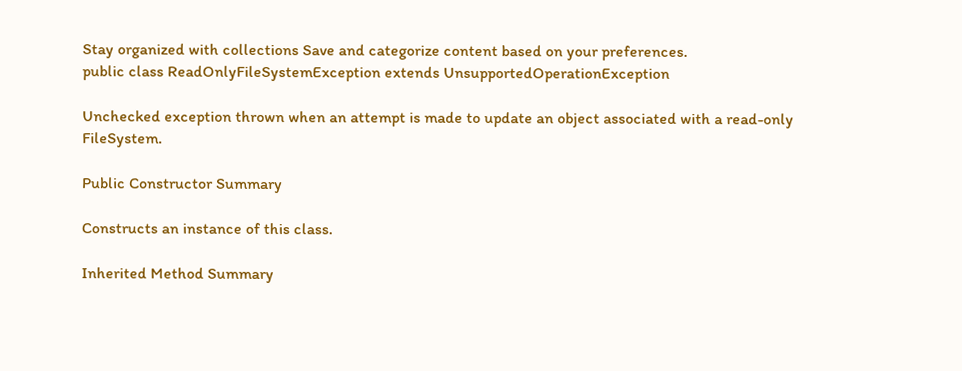Stay organized with collections Save and categorize content based on your preferences.
public class ReadOnlyFileSystemException extends UnsupportedOperationException

Unchecked exception thrown when an attempt is made to update an object associated with a read-only FileSystem.

Public Constructor Summary

Constructs an instance of this class.

Inherited Method Summary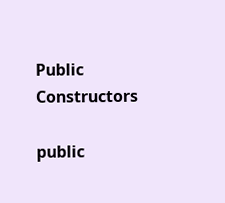Public Constructors

public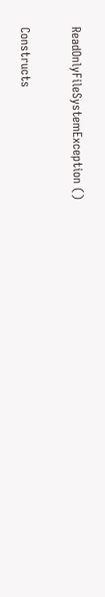ReadOnlyFileSystemException ()

Constructs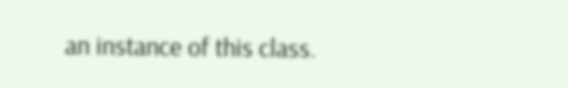an instance of this class.